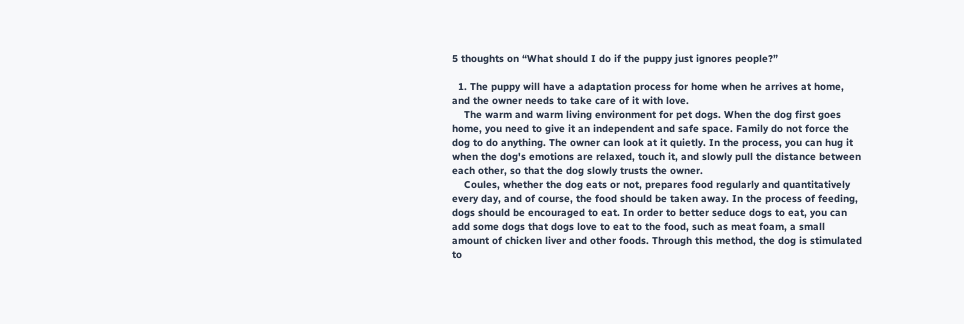5 thoughts on “What should I do if the puppy just ignores people?”

  1. The puppy will have a adaptation process for home when he arrives at home, and the owner needs to take care of it with love.
    The warm and warm living environment for pet dogs. When the dog first goes home, you need to give it an independent and safe space. Family do not force the dog to do anything. The owner can look at it quietly. In the process, you can hug it when the dog's emotions are relaxed, touch it, and slowly pull the distance between each other, so that the dog slowly trusts the owner.
    Coules, whether the dog eats or not, prepares food regularly and quantitatively every day, and of course, the food should be taken away. In the process of feeding, dogs should be encouraged to eat. In order to better seduce dogs to eat, you can add some dogs that dogs love to eat to the food, such as meat foam, a small amount of chicken liver and other foods. Through this method, the dog is stimulated to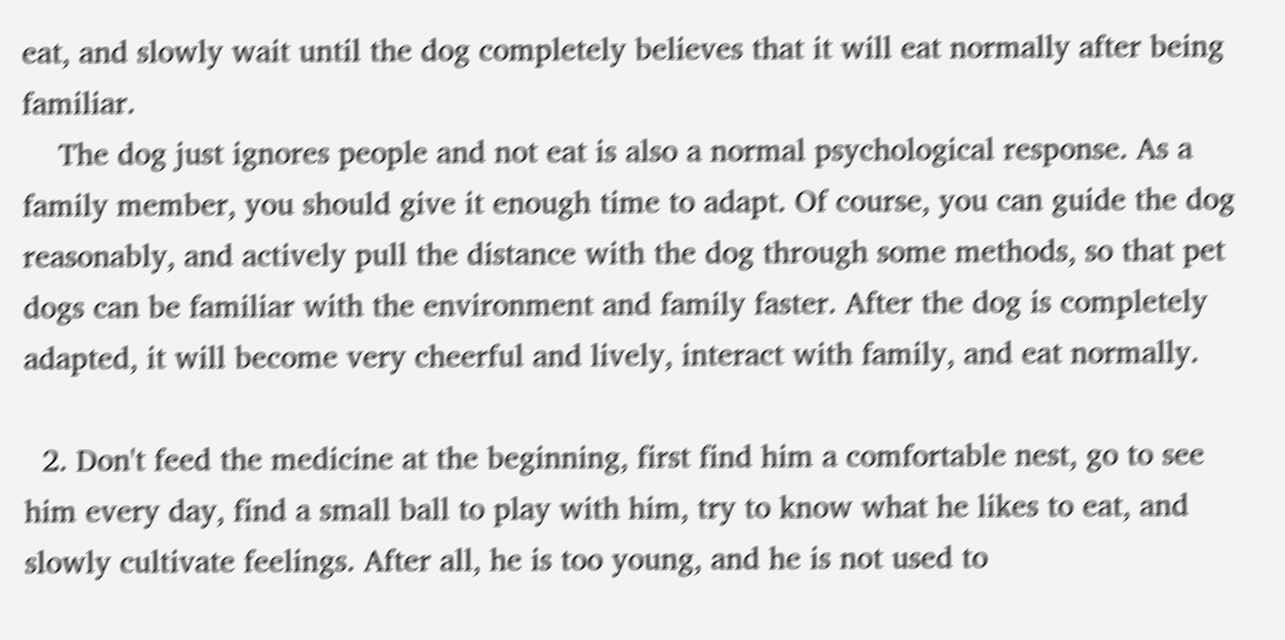eat, and slowly wait until the dog completely believes that it will eat normally after being familiar.
    The dog just ignores people and not eat is also a normal psychological response. As a family member, you should give it enough time to adapt. Of course, you can guide the dog reasonably, and actively pull the distance with the dog through some methods, so that pet dogs can be familiar with the environment and family faster. After the dog is completely adapted, it will become very cheerful and lively, interact with family, and eat normally.

  2. Don't feed the medicine at the beginning, first find him a comfortable nest, go to see him every day, find a small ball to play with him, try to know what he likes to eat, and slowly cultivate feelings. After all, he is too young, and he is not used to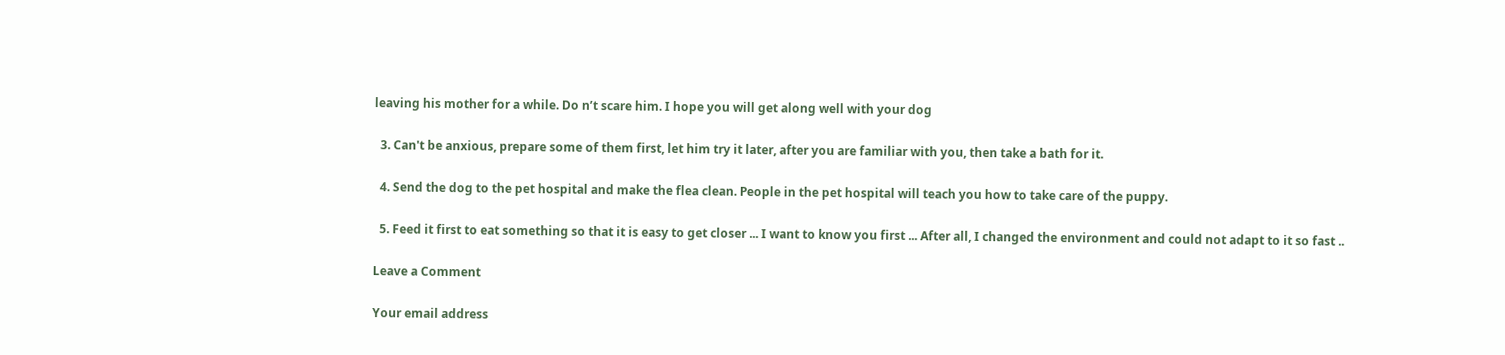leaving his mother for a while. Do n’t scare him. I hope you will get along well with your dog

  3. Can't be anxious, prepare some of them first, let him try it later, after you are familiar with you, then take a bath for it.

  4. Send the dog to the pet hospital and make the flea clean. People in the pet hospital will teach you how to take care of the puppy.

  5. Feed it first to eat something so that it is easy to get closer ... I want to know you first ... After all, I changed the environment and could not adapt to it so fast ..

Leave a Comment

Your email address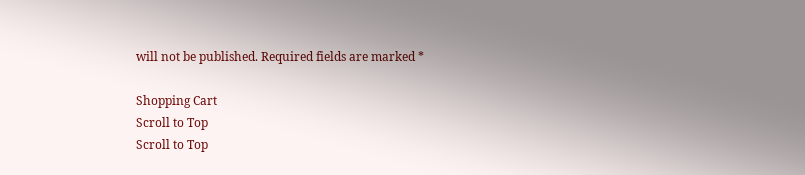will not be published. Required fields are marked *

Shopping Cart
Scroll to Top
Scroll to Top